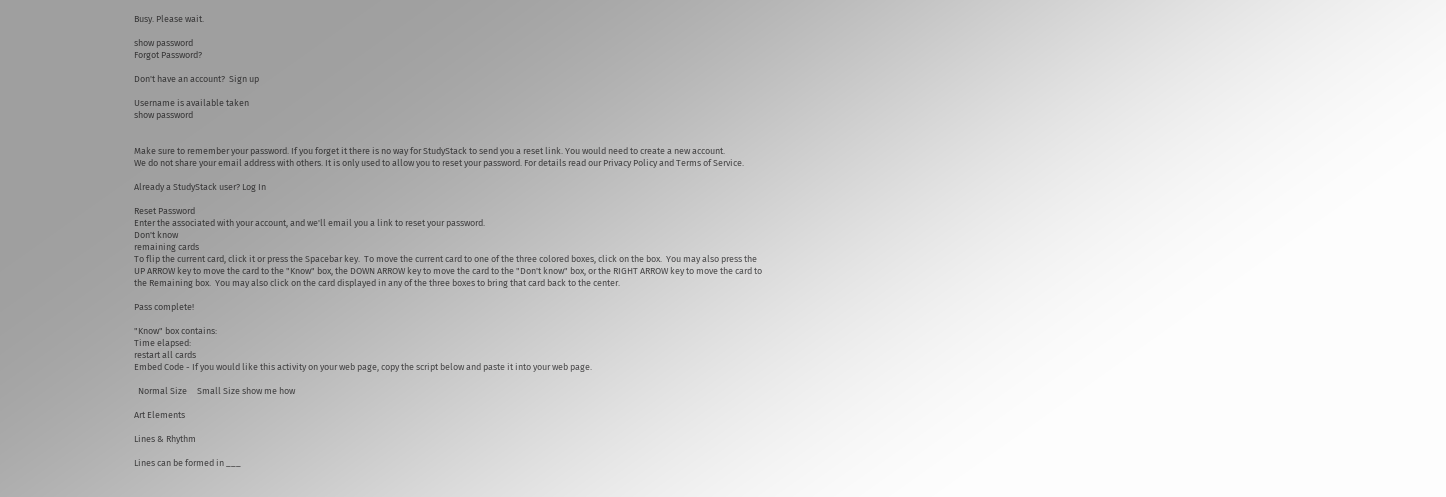Busy. Please wait.

show password
Forgot Password?

Don't have an account?  Sign up

Username is available taken
show password


Make sure to remember your password. If you forget it there is no way for StudyStack to send you a reset link. You would need to create a new account.
We do not share your email address with others. It is only used to allow you to reset your password. For details read our Privacy Policy and Terms of Service.

Already a StudyStack user? Log In

Reset Password
Enter the associated with your account, and we'll email you a link to reset your password.
Don't know
remaining cards
To flip the current card, click it or press the Spacebar key.  To move the current card to one of the three colored boxes, click on the box.  You may also press the UP ARROW key to move the card to the "Know" box, the DOWN ARROW key to move the card to the "Don't know" box, or the RIGHT ARROW key to move the card to the Remaining box.  You may also click on the card displayed in any of the three boxes to bring that card back to the center.

Pass complete!

"Know" box contains:
Time elapsed:
restart all cards
Embed Code - If you would like this activity on your web page, copy the script below and paste it into your web page.

  Normal Size     Small Size show me how

Art Elements

Lines & Rhythm

Lines can be formed in ___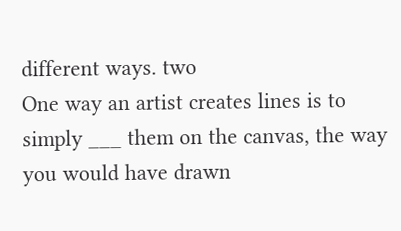different ways. two
One way an artist creates lines is to simply ___ them on the canvas, the way you would have drawn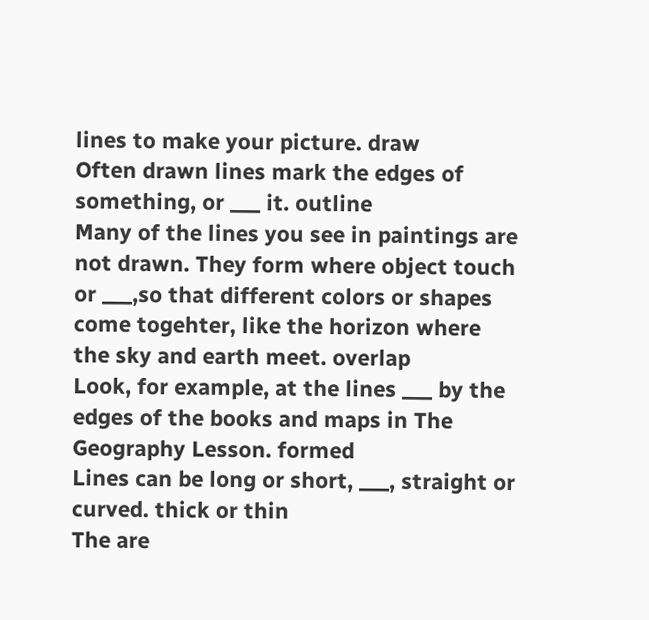lines to make your picture. draw
Often drawn lines mark the edges of something, or ___ it. outline
Many of the lines you see in paintings are not drawn. They form where object touch or ___,so that different colors or shapes come togehter, like the horizon where the sky and earth meet. overlap
Look, for example, at the lines ___ by the edges of the books and maps in The Geography Lesson. formed
Lines can be long or short, ___, straight or curved. thick or thin
The are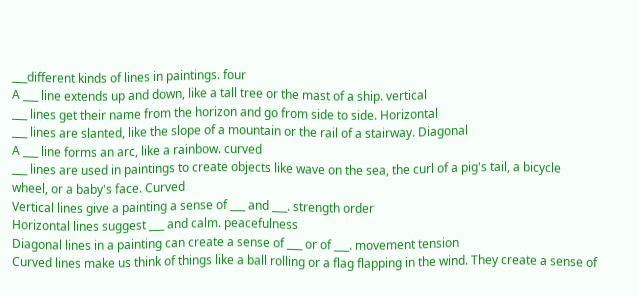___different kinds of lines in paintings. four
A ___ line extends up and down, like a tall tree or the mast of a ship. vertical
___ lines get their name from the horizon and go from side to side. Horizontal
___ lines are slanted, like the slope of a mountain or the rail of a stairway. Diagonal
A ___ line forms an arc, like a rainbow. curved
___ lines are used in paintings to create objects like wave on the sea, the curl of a pig's tail, a bicycle wheel, or a baby's face. Curved
Vertical lines give a painting a sense of ___ and ___. strength order
Horizontal lines suggest ___ and calm. peacefulness
Diagonal lines in a painting can create a sense of ___ or of ___. movement tension
Curved lines make us think of things like a ball rolling or a flag flapping in the wind. They create a sense of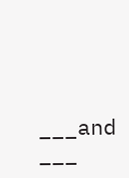___and ___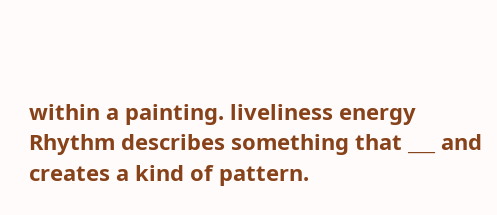within a painting. liveliness energy
Rhythm describes something that ___ and creates a kind of pattern.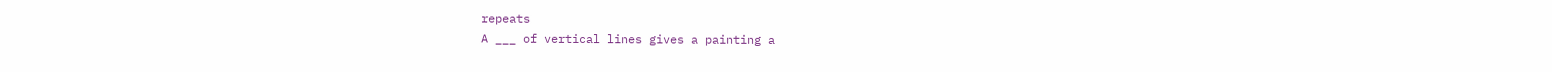repeats
A ___ of vertical lines gives a painting a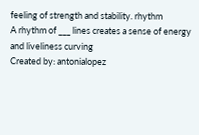feeling of strength and stability. rhythm
A rhythm of ___ lines creates a sense of energy and liveliness curving
Created by: antonialopez